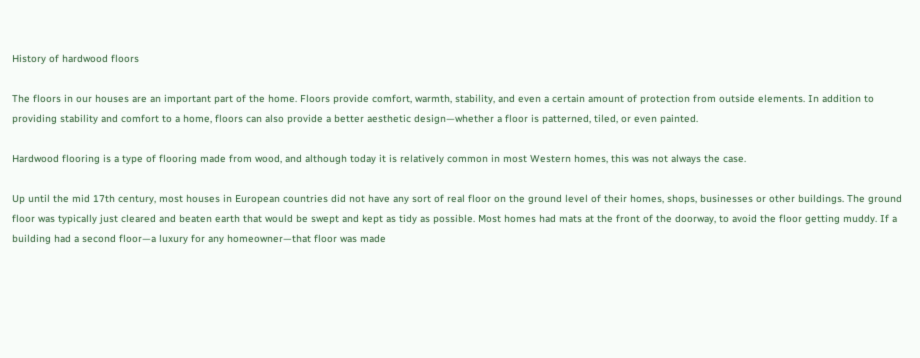History of hardwood floors

The floors in our houses are an important part of the home. Floors provide comfort, warmth, stability, and even a certain amount of protection from outside elements. In addition to providing stability and comfort to a home, floors can also provide a better aesthetic design—whether a floor is patterned, tiled, or even painted.

Hardwood flooring is a type of flooring made from wood, and although today it is relatively common in most Western homes, this was not always the case.

Up until the mid 17th century, most houses in European countries did not have any sort of real floor on the ground level of their homes, shops, businesses or other buildings. The ground floor was typically just cleared and beaten earth that would be swept and kept as tidy as possible. Most homes had mats at the front of the doorway, to avoid the floor getting muddy. If a building had a second floor—a luxury for any homeowner—that floor was made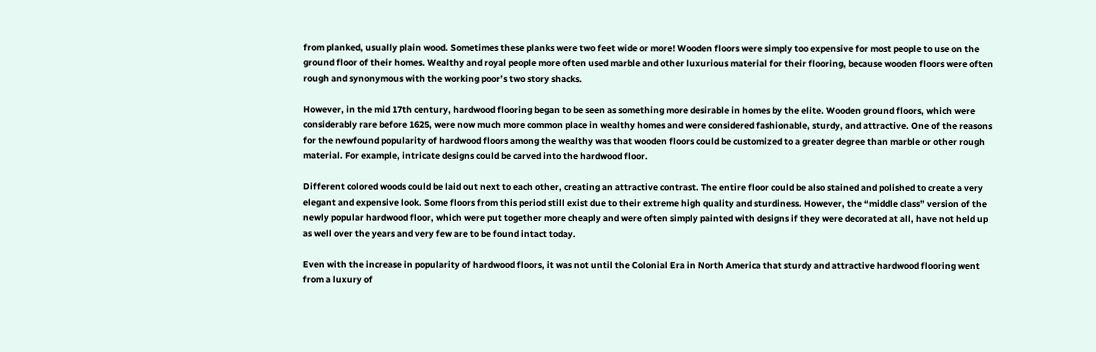from planked, usually plain wood. Sometimes these planks were two feet wide or more! Wooden floors were simply too expensive for most people to use on the ground floor of their homes. Wealthy and royal people more often used marble and other luxurious material for their flooring, because wooden floors were often rough and synonymous with the working poor’s two story shacks.

However, in the mid 17th century, hardwood flooring began to be seen as something more desirable in homes by the elite. Wooden ground floors, which were considerably rare before 1625, were now much more common place in wealthy homes and were considered fashionable, sturdy, and attractive. One of the reasons for the newfound popularity of hardwood floors among the wealthy was that wooden floors could be customized to a greater degree than marble or other rough material. For example, intricate designs could be carved into the hardwood floor.

Different colored woods could be laid out next to each other, creating an attractive contrast. The entire floor could be also stained and polished to create a very elegant and expensive look. Some floors from this period still exist due to their extreme high quality and sturdiness. However, the “middle class” version of the newly popular hardwood floor, which were put together more cheaply and were often simply painted with designs if they were decorated at all, have not held up as well over the years and very few are to be found intact today.

Even with the increase in popularity of hardwood floors, it was not until the Colonial Era in North America that sturdy and attractive hardwood flooring went from a luxury of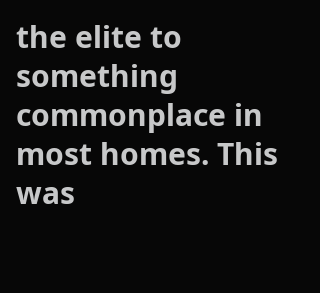the elite to something commonplace in most homes. This was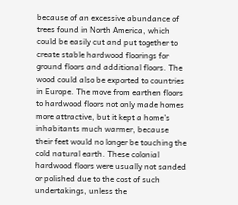because of an excessive abundance of trees found in North America, which could be easily cut and put together to create stable hardwood floorings for ground floors and additional floors. The wood could also be exported to countries in Europe. The move from earthen floors to hardwood floors not only made homes more attractive, but it kept a home’s inhabitants much warmer, because their feet would no longer be touching the cold natural earth. These colonial hardwood floors were usually not sanded or polished due to the cost of such undertakings, unless the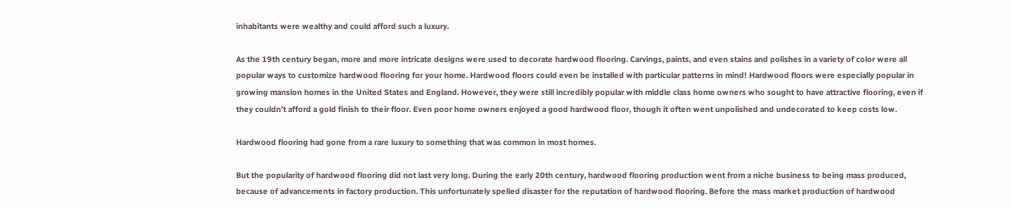inhabitants were wealthy and could afford such a luxury.

As the 19th century began, more and more intricate designs were used to decorate hardwood flooring. Carvings, paints, and even stains and polishes in a variety of color were all popular ways to customize hardwood flooring for your home. Hardwood floors could even be installed with particular patterns in mind! Hardwood floors were especially popular in growing mansion homes in the United States and England. However, they were still incredibly popular with middle class home owners who sought to have attractive flooring, even if they couldn’t afford a gold finish to their floor. Even poor home owners enjoyed a good hardwood floor, though it often went unpolished and undecorated to keep costs low.

Hardwood flooring had gone from a rare luxury to something that was common in most homes.

But the popularity of hardwood flooring did not last very long. During the early 20th century, hardwood flooring production went from a niche business to being mass produced, because of advancements in factory production. This unfortunately spelled disaster for the reputation of hardwood flooring. Before the mass market production of hardwood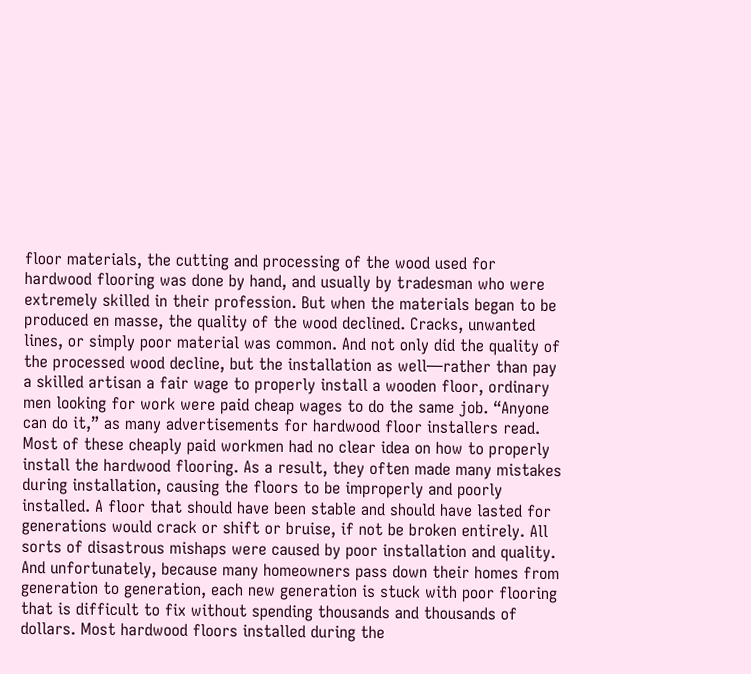floor materials, the cutting and processing of the wood used for hardwood flooring was done by hand, and usually by tradesman who were extremely skilled in their profession. But when the materials began to be produced en masse, the quality of the wood declined. Cracks, unwanted lines, or simply poor material was common. And not only did the quality of the processed wood decline, but the installation as well—rather than pay a skilled artisan a fair wage to properly install a wooden floor, ordinary men looking for work were paid cheap wages to do the same job. “Anyone can do it,” as many advertisements for hardwood floor installers read. Most of these cheaply paid workmen had no clear idea on how to properly install the hardwood flooring. As a result, they often made many mistakes during installation, causing the floors to be improperly and poorly installed. A floor that should have been stable and should have lasted for generations would crack or shift or bruise, if not be broken entirely. All sorts of disastrous mishaps were caused by poor installation and quality. And unfortunately, because many homeowners pass down their homes from generation to generation, each new generation is stuck with poor flooring that is difficult to fix without spending thousands and thousands of dollars. Most hardwood floors installed during the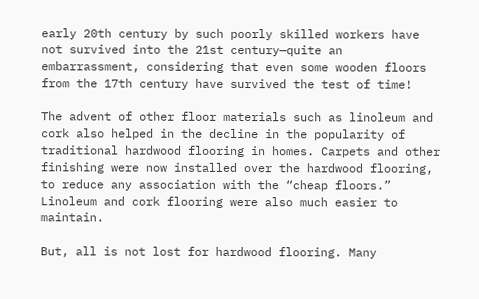early 20th century by such poorly skilled workers have not survived into the 21st century—quite an embarrassment, considering that even some wooden floors from the 17th century have survived the test of time!

The advent of other floor materials such as linoleum and cork also helped in the decline in the popularity of traditional hardwood flooring in homes. Carpets and other finishing were now installed over the hardwood flooring, to reduce any association with the “cheap floors.” Linoleum and cork flooring were also much easier to maintain.

But, all is not lost for hardwood flooring. Many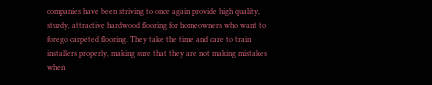companies have been striving to once again provide high quality, sturdy, attractive hardwood flooring for homeowners who want to forego carpeted flooring. They take the time and care to train installers properly, making sure that they are not making mistakes when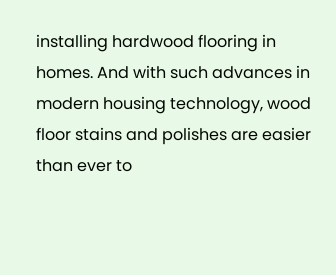installing hardwood flooring in homes. And with such advances in modern housing technology, wood floor stains and polishes are easier than ever to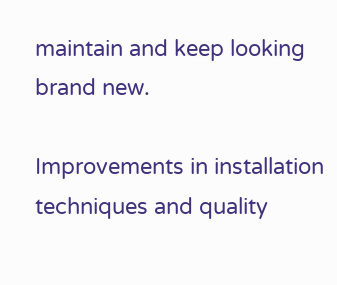maintain and keep looking brand new.

Improvements in installation techniques and quality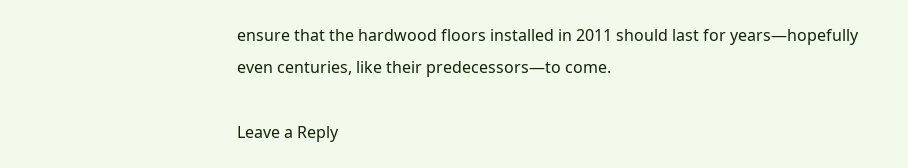ensure that the hardwood floors installed in 2011 should last for years—hopefully even centuries, like their predecessors—to come.

Leave a Reply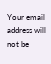Your email address will not be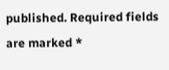published. Required fields are marked *